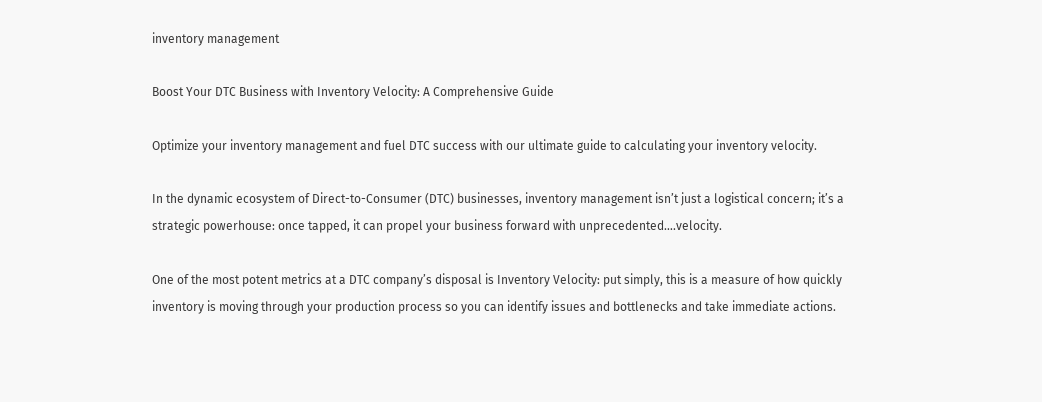inventory management

Boost Your DTC Business with Inventory Velocity: A Comprehensive Guide

Optimize your inventory management and fuel DTC success with our ultimate guide to calculating your inventory velocity.

In the dynamic ecosystem of Direct-to-Consumer (DTC) businesses, inventory management isn’t just a logistical concern; it’s a strategic powerhouse: once tapped, it can propel your business forward with unprecedented….velocity.

One of the most potent metrics at a DTC company’s disposal is Inventory Velocity: put simply, this is a measure of how quickly inventory is moving through your production process so you can identify issues and bottlenecks and take immediate actions.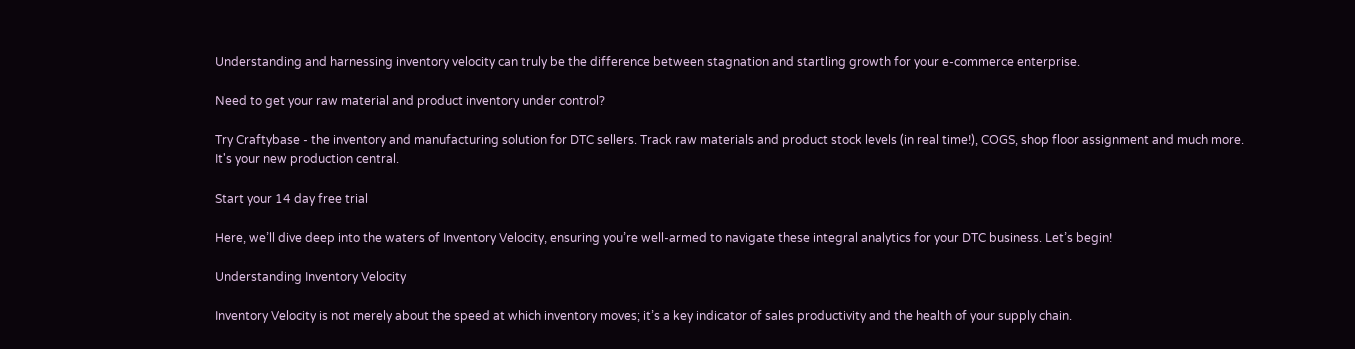Understanding and harnessing inventory velocity can truly be the difference between stagnation and startling growth for your e-commerce enterprise.

Need to get your raw material and product inventory under control?

Try Craftybase - the inventory and manufacturing solution for DTC sellers. Track raw materials and product stock levels (in real time!), COGS, shop floor assignment and much more.
It's your new production central.

Start your 14 day free trial

Here, we’ll dive deep into the waters of Inventory Velocity, ensuring you’re well-armed to navigate these integral analytics for your DTC business. Let’s begin!

Understanding Inventory Velocity

Inventory Velocity is not merely about the speed at which inventory moves; it’s a key indicator of sales productivity and the health of your supply chain.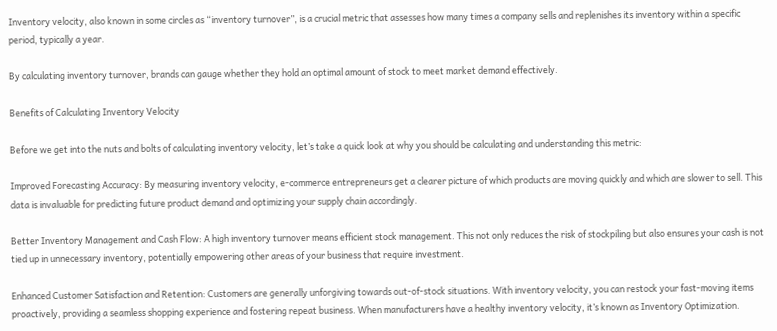Inventory velocity, also known in some circles as “inventory turnover”, is a crucial metric that assesses how many times a company sells and replenishes its inventory within a specific period, typically a year.

By calculating inventory turnover, brands can gauge whether they hold an optimal amount of stock to meet market demand effectively.

Benefits of Calculating Inventory Velocity

Before we get into the nuts and bolts of calculating inventory velocity, let’s take a quick look at why you should be calculating and understanding this metric:

Improved Forecasting Accuracy: By measuring inventory velocity, e-commerce entrepreneurs get a clearer picture of which products are moving quickly and which are slower to sell. This data is invaluable for predicting future product demand and optimizing your supply chain accordingly.

Better Inventory Management and Cash Flow: A high inventory turnover means efficient stock management. This not only reduces the risk of stockpiling but also ensures your cash is not tied up in unnecessary inventory, potentially empowering other areas of your business that require investment.

Enhanced Customer Satisfaction and Retention: Customers are generally unforgiving towards out-of-stock situations. With inventory velocity, you can restock your fast-moving items proactively, providing a seamless shopping experience and fostering repeat business. When manufacturers have a healthy inventory velocity, it’s known as Inventory Optimization.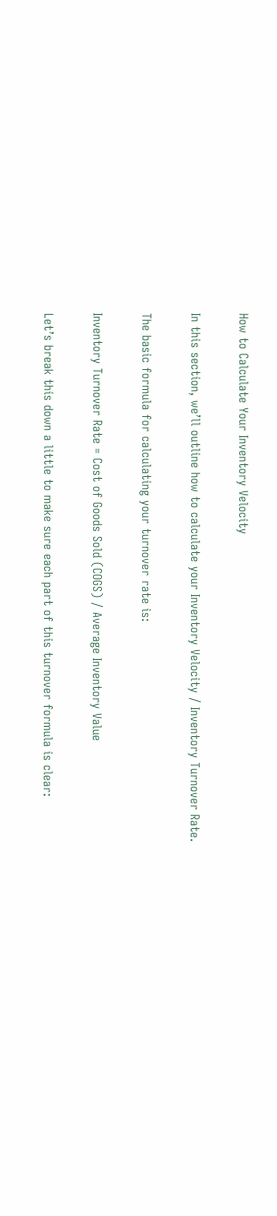How to Calculate Your Inventory Velocity

In this section, we’ll outline how to calculate your Inventory Velocity / Inventory Turnover Rate.

The basic formula for calculating your turnover rate is:

Inventory Turnover Rate = Cost of Goods Sold (COGS) / Average Inventory Value

Let’s break this down a little to make sure each part of this turnover formula is clear: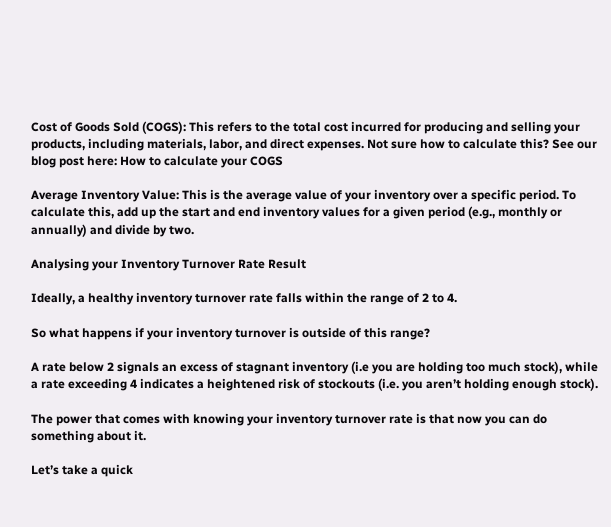Cost of Goods Sold (COGS): This refers to the total cost incurred for producing and selling your products, including materials, labor, and direct expenses. Not sure how to calculate this? See our blog post here: How to calculate your COGS

Average Inventory Value: This is the average value of your inventory over a specific period. To calculate this, add up the start and end inventory values for a given period (e.g., monthly or annually) and divide by two.

Analysing your Inventory Turnover Rate Result

Ideally, a healthy inventory turnover rate falls within the range of 2 to 4.

So what happens if your inventory turnover is outside of this range?

A rate below 2 signals an excess of stagnant inventory (i.e you are holding too much stock), while a rate exceeding 4 indicates a heightened risk of stockouts (i.e. you aren’t holding enough stock).

The power that comes with knowing your inventory turnover rate is that now you can do something about it.

Let’s take a quick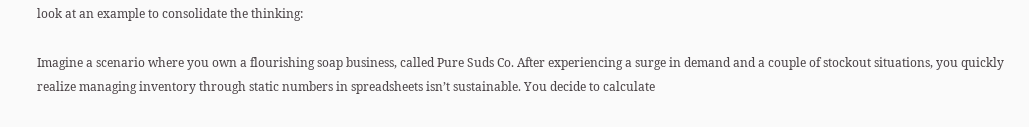look at an example to consolidate the thinking:

Imagine a scenario where you own a flourishing soap business, called Pure Suds Co. After experiencing a surge in demand and a couple of stockout situations, you quickly realize managing inventory through static numbers in spreadsheets isn’t sustainable. You decide to calculate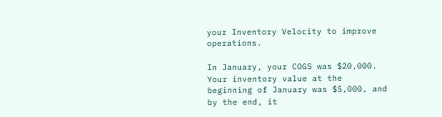your Inventory Velocity to improve operations.

In January, your COGS was $20,000. Your inventory value at the beginning of January was $5,000, and by the end, it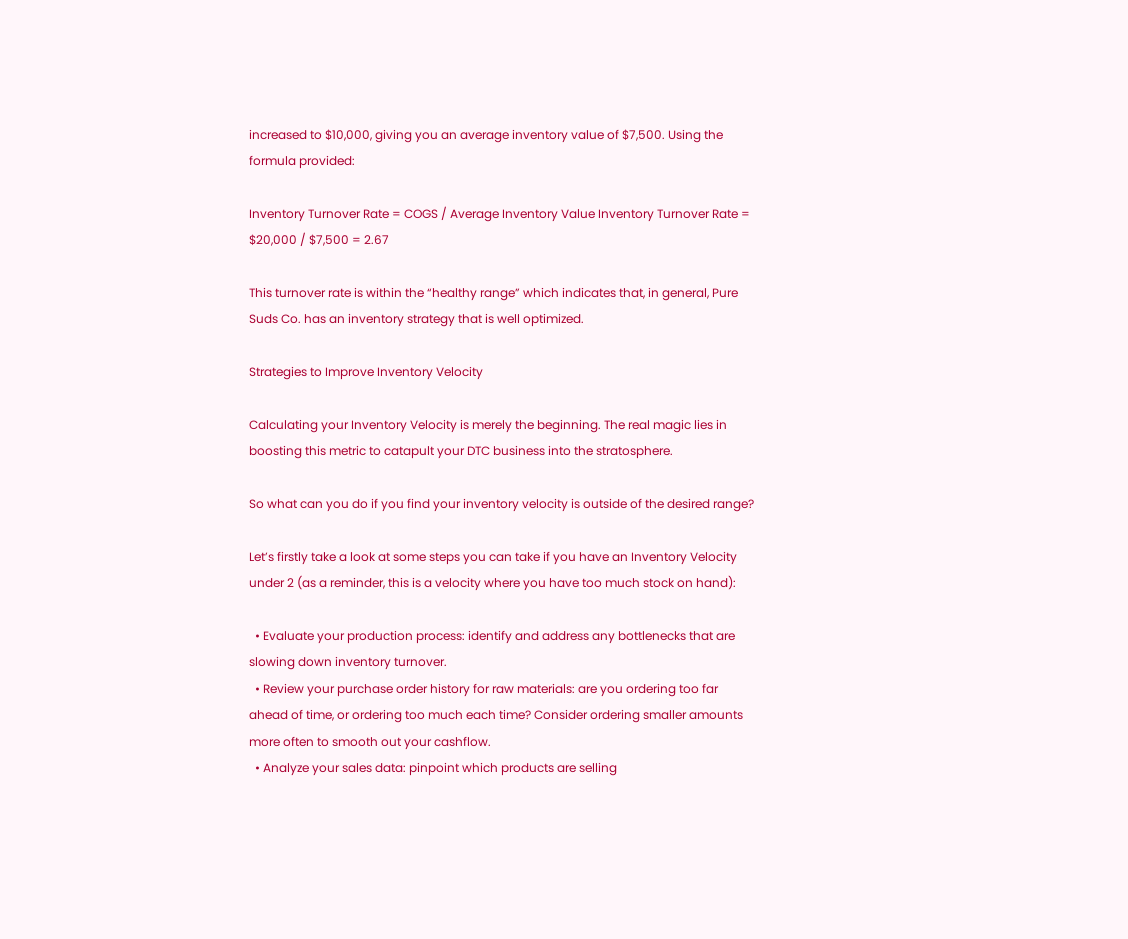increased to $10,000, giving you an average inventory value of $7,500. Using the formula provided:

Inventory Turnover Rate = COGS / Average Inventory Value Inventory Turnover Rate = $20,000 / $7,500 = 2.67

This turnover rate is within the “healthy range” which indicates that, in general, Pure Suds Co. has an inventory strategy that is well optimized.

Strategies to Improve Inventory Velocity

Calculating your Inventory Velocity is merely the beginning. The real magic lies in boosting this metric to catapult your DTC business into the stratosphere.

So what can you do if you find your inventory velocity is outside of the desired range?

Let’s firstly take a look at some steps you can take if you have an Inventory Velocity under 2 (as a reminder, this is a velocity where you have too much stock on hand):

  • Evaluate your production process: identify and address any bottlenecks that are slowing down inventory turnover.
  • Review your purchase order history for raw materials: are you ordering too far ahead of time, or ordering too much each time? Consider ordering smaller amounts more often to smooth out your cashflow.
  • Analyze your sales data: pinpoint which products are selling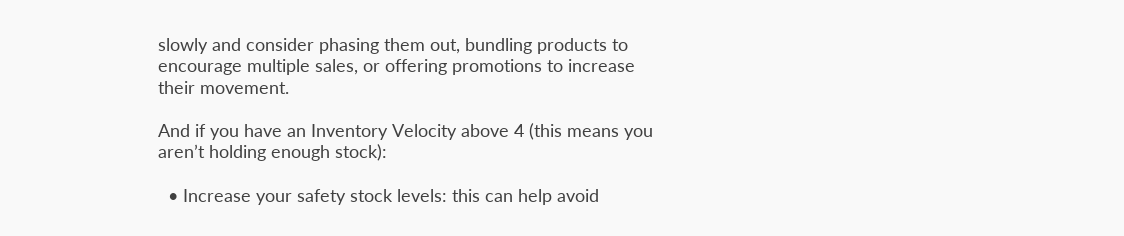slowly and consider phasing them out, bundling products to encourage multiple sales, or offering promotions to increase their movement.

And if you have an Inventory Velocity above 4 (this means you aren’t holding enough stock):

  • Increase your safety stock levels: this can help avoid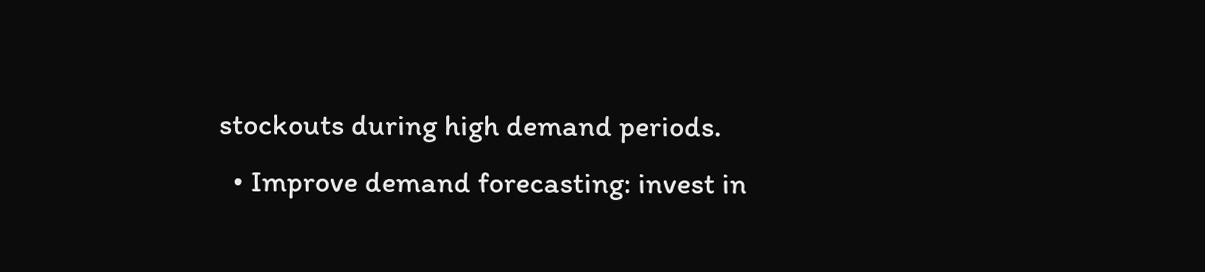stockouts during high demand periods.
  • Improve demand forecasting: invest in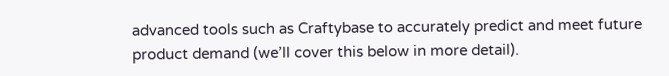advanced tools such as Craftybase to accurately predict and meet future product demand (we’ll cover this below in more detail).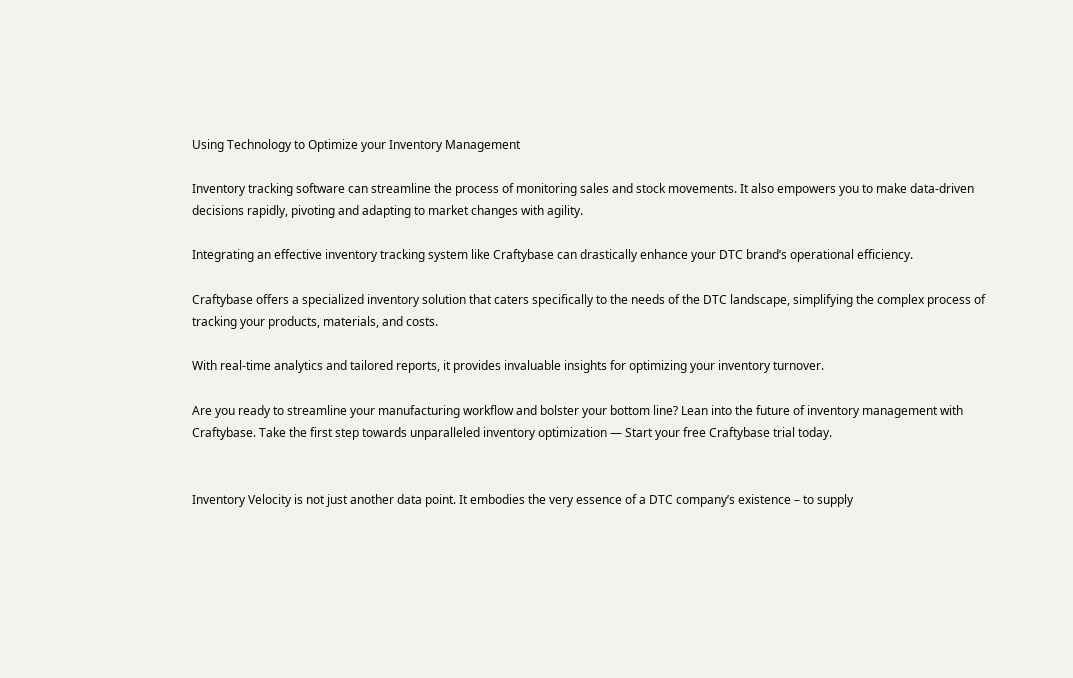Using Technology to Optimize your Inventory Management

Inventory tracking software can streamline the process of monitoring sales and stock movements. It also empowers you to make data-driven decisions rapidly, pivoting and adapting to market changes with agility.

Integrating an effective inventory tracking system like Craftybase can drastically enhance your DTC brand’s operational efficiency.

Craftybase offers a specialized inventory solution that caters specifically to the needs of the DTC landscape, simplifying the complex process of tracking your products, materials, and costs.

With real-time analytics and tailored reports, it provides invaluable insights for optimizing your inventory turnover.

Are you ready to streamline your manufacturing workflow and bolster your bottom line? Lean into the future of inventory management with Craftybase. Take the first step towards unparalleled inventory optimization — Start your free Craftybase trial today.


Inventory Velocity is not just another data point. It embodies the very essence of a DTC company’s existence – to supply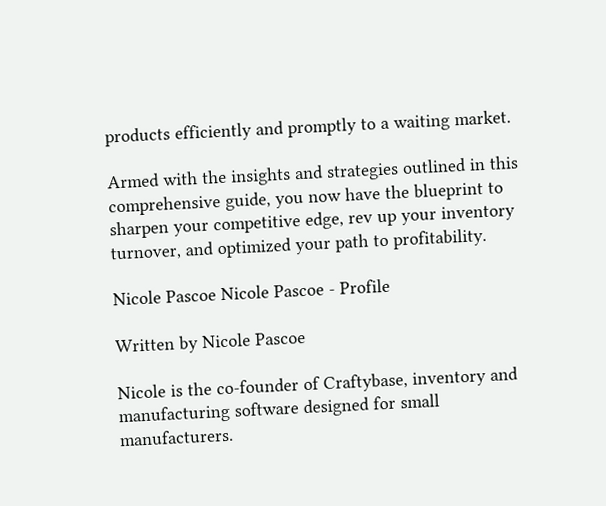products efficiently and promptly to a waiting market.

Armed with the insights and strategies outlined in this comprehensive guide, you now have the blueprint to sharpen your competitive edge, rev up your inventory turnover, and optimized your path to profitability.

Nicole Pascoe Nicole Pascoe - Profile

Written by Nicole Pascoe

Nicole is the co-founder of Craftybase, inventory and manufacturing software designed for small manufacturers.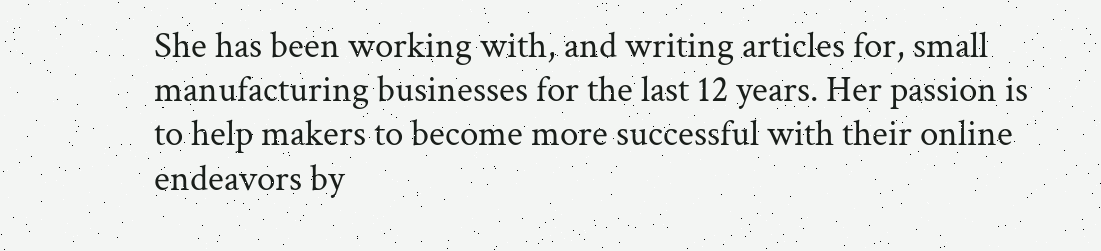She has been working with, and writing articles for, small manufacturing businesses for the last 12 years. Her passion is to help makers to become more successful with their online endeavors by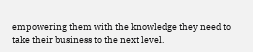empowering them with the knowledge they need to take their business to the next level.